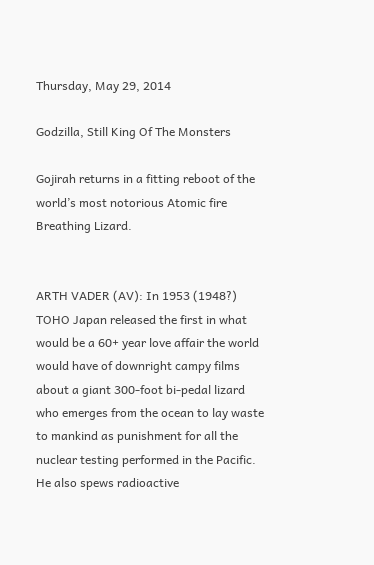Thursday, May 29, 2014

Godzilla, Still King Of The Monsters

Gojirah returns in a fitting reboot of the world’s most notorious Atomic fire Breathing Lizard.


ARTH VADER (AV): In 1953 (1948?) TOHO Japan released the first in what would be a 60+ year love affair the world would have of downright campy films about a giant 300-foot bi-pedal lizard who emerges from the ocean to lay waste to mankind as punishment for all the nuclear testing performed in the Pacific. He also spews radioactive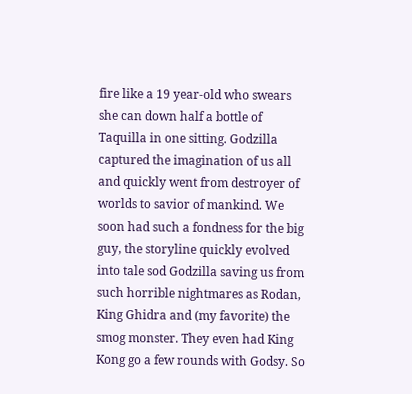fire like a 19 year-old who swears she can down half a bottle of Taquilla in one sitting. Godzilla captured the imagination of us all and quickly went from destroyer of worlds to savior of mankind. We soon had such a fondness for the big guy, the storyline quickly evolved into tale sod Godzilla saving us from such horrible nightmares as Rodan, King Ghidra and (my favorite) the smog monster. They even had King Kong go a few rounds with Godsy. So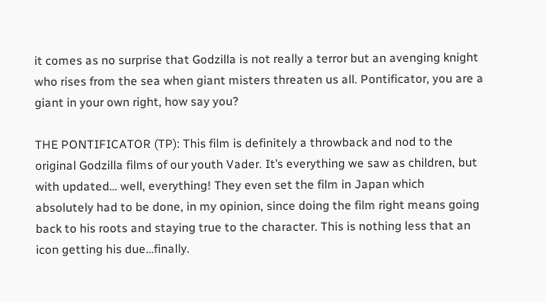it comes as no surprise that Godzilla is not really a terror but an avenging knight who rises from the sea when giant misters threaten us all. Pontificator, you are a giant in your own right, how say you?

THE PONTIFICATOR (TP): This film is definitely a throwback and nod to the original Godzilla films of our youth Vader. It’s everything we saw as children, but with updated… well, everything! They even set the film in Japan which absolutely had to be done, in my opinion, since doing the film right means going back to his roots and staying true to the character. This is nothing less that an icon getting his due…finally.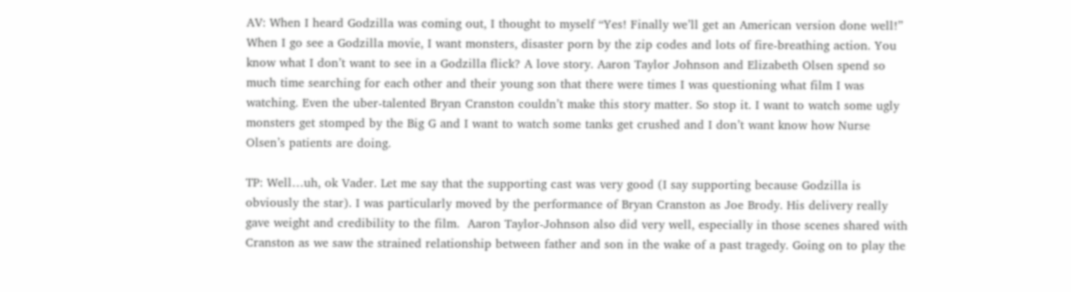AV: When I heard Godzilla was coming out, I thought to myself “Yes! Finally we’ll get an American version done well!” When I go see a Godzilla movie, I want monsters, disaster porn by the zip codes and lots of fire-breathing action. You know what I don’t want to see in a Godzilla flick? A love story. Aaron Taylor Johnson and Elizabeth Olsen spend so much time searching for each other and their young son that there were times I was questioning what film I was watching. Even the uber-talented Bryan Cranston couldn’t make this story matter. So stop it. I want to watch some ugly monsters get stomped by the Big G and I want to watch some tanks get crushed and I don’t want know how Nurse Olsen’s patients are doing.

TP: Well…uh, ok Vader. Let me say that the supporting cast was very good (I say supporting because Godzilla is obviously the star). I was particularly moved by the performance of Bryan Cranston as Joe Brody. His delivery really gave weight and credibility to the film.  Aaron Taylor-Johnson also did very well, especially in those scenes shared with Cranston as we saw the strained relationship between father and son in the wake of a past tragedy. Going on to play the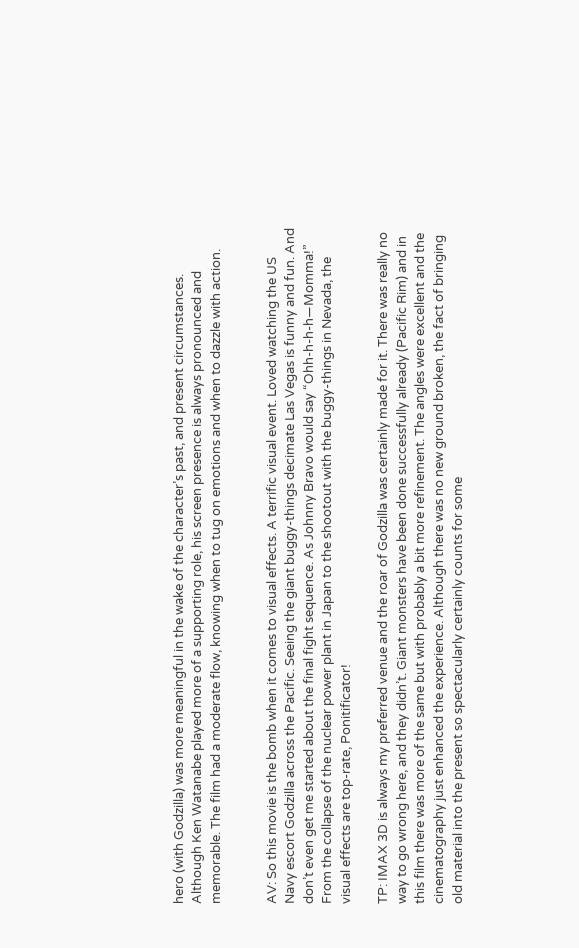hero (with Godzilla) was more meaningful in the wake of the character’s past, and present circumstances. Although Ken Watanabe played more of a supporting role, his screen presence is always pronounced and memorable. The film had a moderate flow, knowing when to tug on emotions and when to dazzle with action.


AV: So this movie is the bomb when it comes to visual effects. A terrific visual event. Loved watching the US Navy escort Godzilla across the Pacific. Seeing the giant buggy-things decimate Las Vegas is funny and fun. And don’t even get me started about the final fight sequence. As Johnny Bravo would say “Ohh-h-h-h—Momma!” From the collapse of the nuclear power plant in Japan to the shootout with the buggy-things in Nevada, the visual effects are top-rate, Ponitificator!

TP: IMAX 3D is always my preferred venue and the roar of Godzilla was certainly made for it. There was really no way to go wrong here, and they didn’t. Giant monsters have been done successfully already (Pacific Rim) and in this film there was more of the same but with probably a bit more refinement. The angles were excellent and the cinematography just enhanced the experience. Although there was no new ground broken, the fact of bringing old material into the present so spectacularly certainly counts for some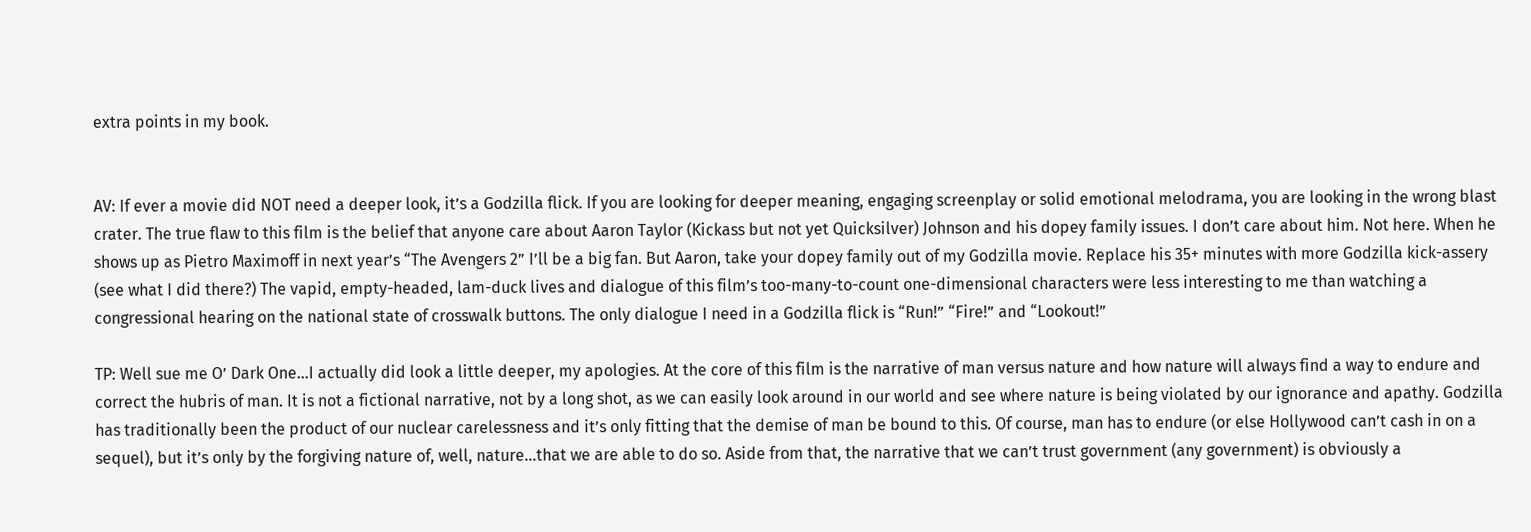extra points in my book.


AV: If ever a movie did NOT need a deeper look, it’s a Godzilla flick. If you are looking for deeper meaning, engaging screenplay or solid emotional melodrama, you are looking in the wrong blast crater. The true flaw to this film is the belief that anyone care about Aaron Taylor (Kickass but not yet Quicksilver) Johnson and his dopey family issues. I don’t care about him. Not here. When he shows up as Pietro Maximoff in next year’s “The Avengers 2” I’ll be a big fan. But Aaron, take your dopey family out of my Godzilla movie. Replace his 35+ minutes with more Godzilla kick-assery (see what I did there?) The vapid, empty-headed, lam-duck lives and dialogue of this film’s too-many-to-count one-dimensional characters were less interesting to me than watching a congressional hearing on the national state of crosswalk buttons. The only dialogue I need in a Godzilla flick is “Run!” “Fire!” and “Lookout!”

TP: Well sue me O’ Dark One…I actually did look a little deeper, my apologies. At the core of this film is the narrative of man versus nature and how nature will always find a way to endure and correct the hubris of man. It is not a fictional narrative, not by a long shot, as we can easily look around in our world and see where nature is being violated by our ignorance and apathy. Godzilla has traditionally been the product of our nuclear carelessness and it’s only fitting that the demise of man be bound to this. Of course, man has to endure (or else Hollywood can’t cash in on a sequel), but it’s only by the forgiving nature of, well, nature…that we are able to do so. Aside from that, the narrative that we can’t trust government (any government) is obviously a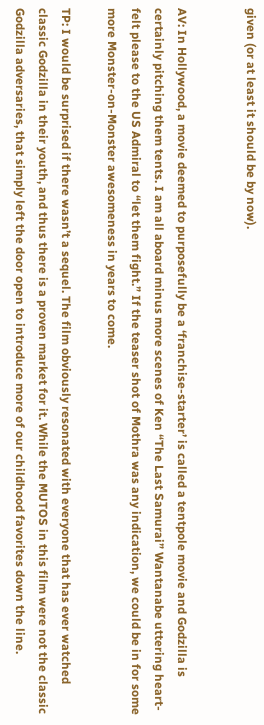given (or at least it should be by now).


AV: In Hollywood, a movie deemed to purposefully be a ‘franchise-starter’ is called a tentpole movie and Godzilla is certainly pitching them tents. I am all aboard minus more scenes of Ken “The Last Samurai” Wantanabe uttering heart-felt please to the US Admiral to “let them fight.” If the teaser shot of Mothra was any indication, we could be in for some more Monster-on-Monster awesomeness in years to come.

TP: I would be surprised if there wasn’t a sequel. The film obviously resonated with everyone that has ever watched classic Godzilla in their youth, and thus there is a proven market for it. While the MUTOS in this film were not the classic Godzilla adversaries, that simply left the door open to introduce more of our childhood favorites down the line.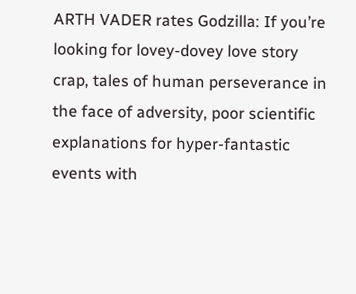ARTH VADER rates Godzilla: If you’re looking for lovey-dovey love story crap, tales of human perseverance in the face of adversity, poor scientific explanations for hyper-fantastic events with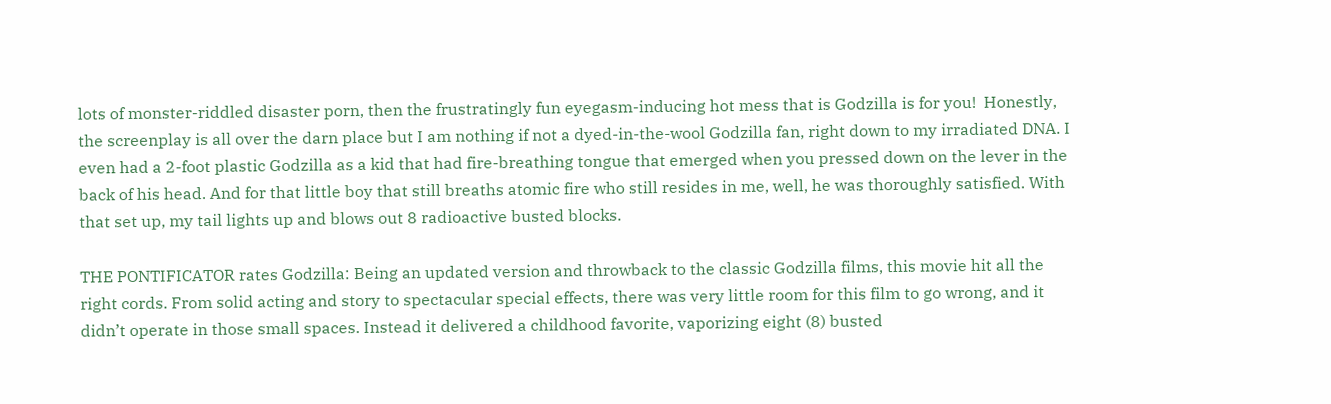lots of monster-riddled disaster porn, then the frustratingly fun eyegasm-inducing hot mess that is Godzilla is for you!  Honestly, the screenplay is all over the darn place but I am nothing if not a dyed-in-the-wool Godzilla fan, right down to my irradiated DNA. I even had a 2-foot plastic Godzilla as a kid that had fire-breathing tongue that emerged when you pressed down on the lever in the back of his head. And for that little boy that still breaths atomic fire who still resides in me, well, he was thoroughly satisfied. With that set up, my tail lights up and blows out 8 radioactive busted blocks.

THE PONTIFICATOR rates Godzilla: Being an updated version and throwback to the classic Godzilla films, this movie hit all the right cords. From solid acting and story to spectacular special effects, there was very little room for this film to go wrong, and it didn’t operate in those small spaces. Instead it delivered a childhood favorite, vaporizing eight (8) busted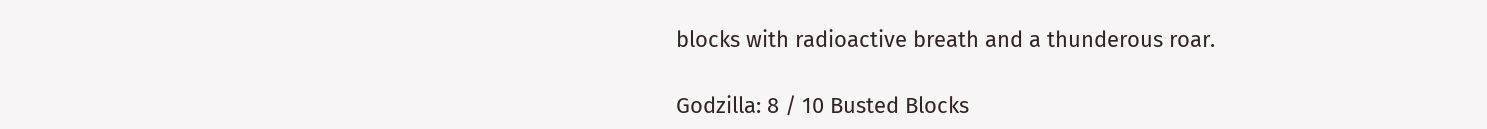blocks with radioactive breath and a thunderous roar.

Godzilla: 8 / 10 Busted Blocks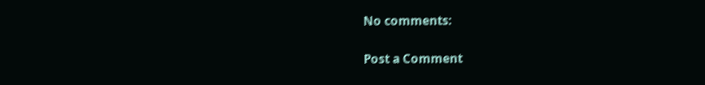No comments:

Post a Comment